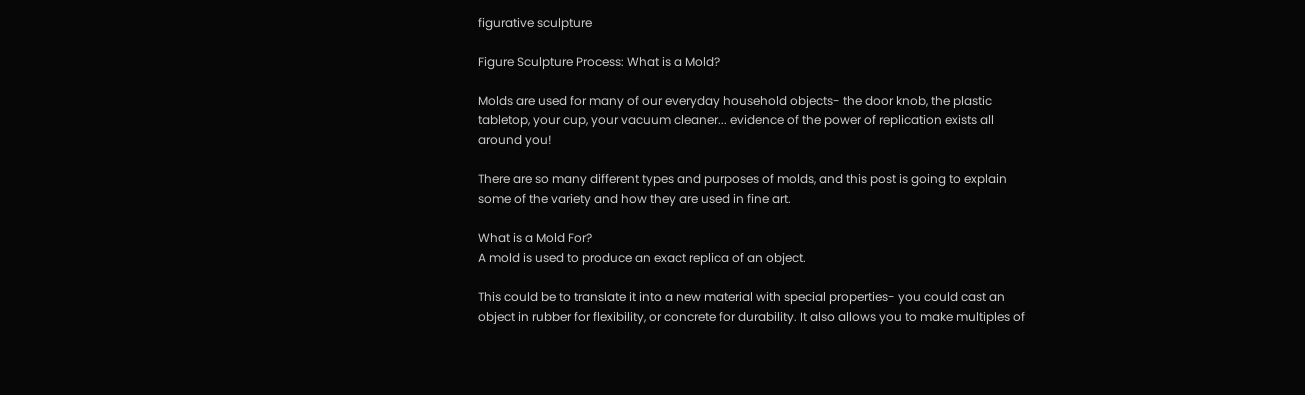figurative sculpture

Figure Sculpture Process: What is a Mold?

Molds are used for many of our everyday household objects- the door knob, the plastic tabletop, your cup, your vacuum cleaner... evidence of the power of replication exists all around you!

There are so many different types and purposes of molds, and this post is going to explain some of the variety and how they are used in fine art.

What is a Mold For?
A mold is used to produce an exact replica of an object.

This could be to translate it into a new material with special properties- you could cast an object in rubber for flexibility, or concrete for durability. It also allows you to make multiples of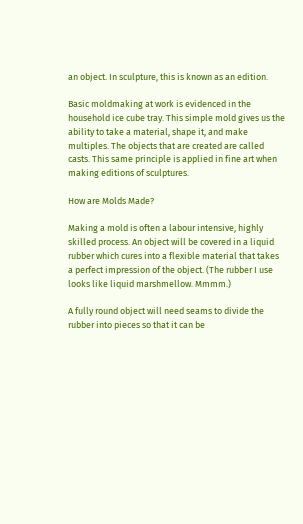an object. In sculpture, this is known as an edition.

Basic moldmaking at work is evidenced in the household ice cube tray. This simple mold gives us the ability to take a material, shape it, and make multiples. The objects that are created are called casts. This same principle is applied in fine art when making editions of sculptures.

How are Molds Made?

Making a mold is often a labour intensive, highly skilled process. An object will be covered in a liquid rubber which cures into a flexible material that takes a perfect impression of the object. (The rubber I use looks like liquid marshmellow. Mmmm.)

A fully round object will need seams to divide the rubber into pieces so that it can be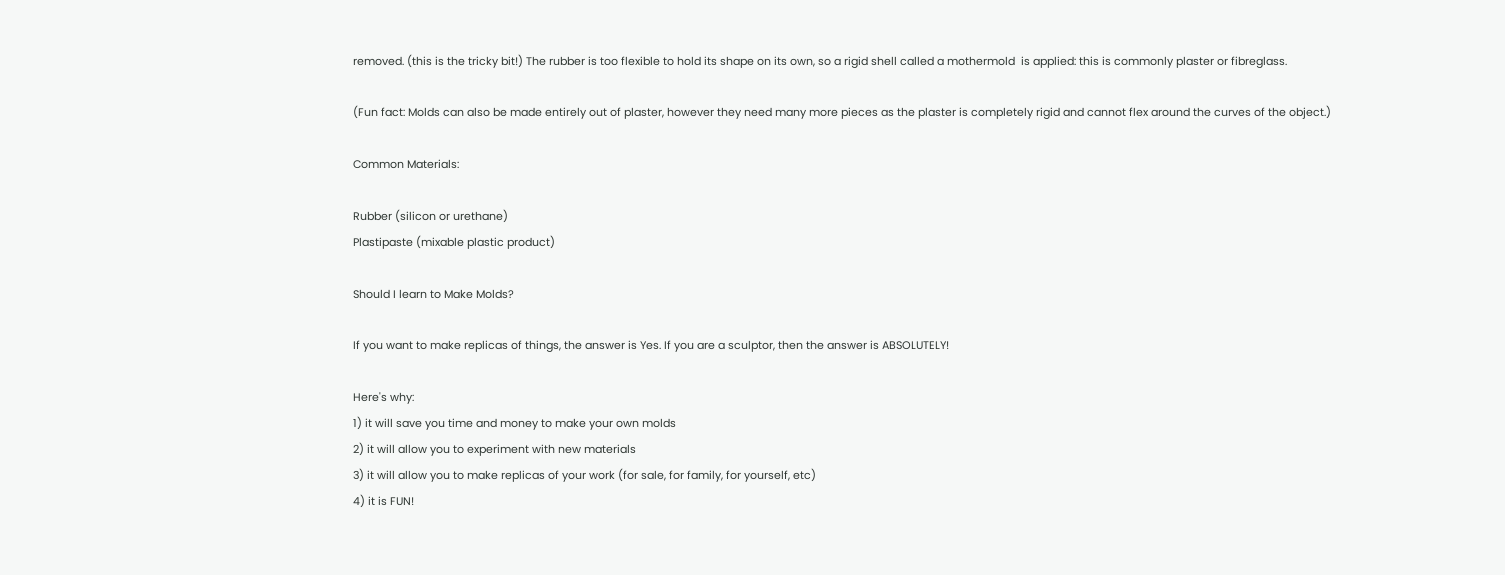removed. (this is the tricky bit!) The rubber is too flexible to hold its shape on its own, so a rigid shell called a mothermold  is applied: this is commonly plaster or fibreglass.

(Fun fact: Molds can also be made entirely out of plaster, however they need many more pieces as the plaster is completely rigid and cannot flex around the curves of the object.)

Common Materials:

Rubber (silicon or urethane)
Plastipaste (mixable plastic product)

Should I learn to Make Molds?

If you want to make replicas of things, the answer is Yes. If you are a sculptor, then the answer is ABSOLUTELY!

Here's why:
1) it will save you time and money to make your own molds
2) it will allow you to experiment with new materials
3) it will allow you to make replicas of your work (for sale, for family, for yourself, etc)
4) it is FUN!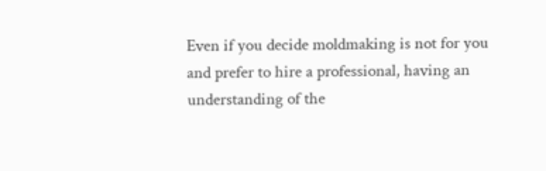Even if you decide moldmaking is not for you and prefer to hire a professional, having an understanding of the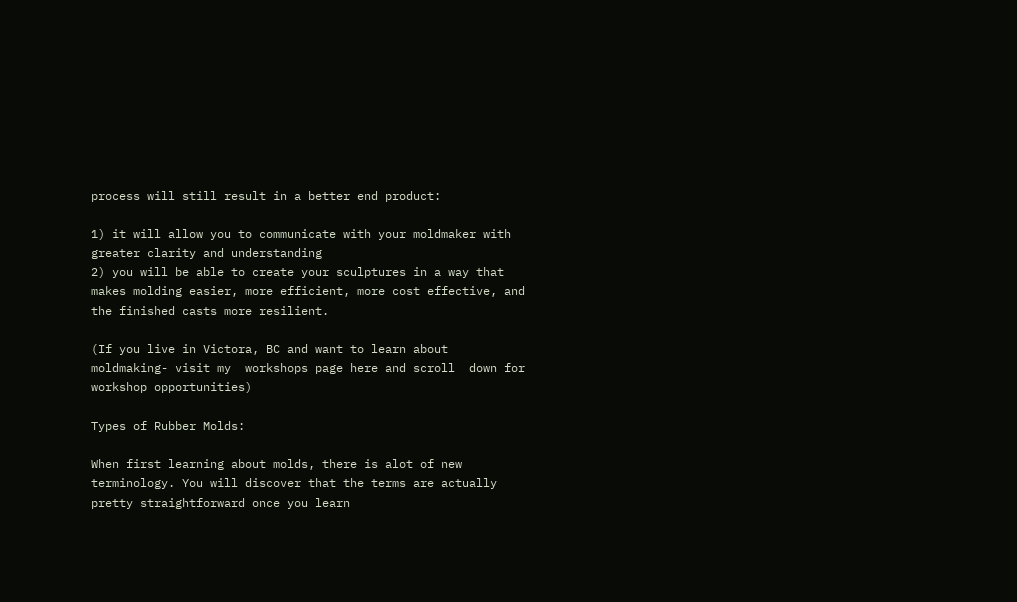process will still result in a better end product:

1) it will allow you to communicate with your moldmaker with greater clarity and understanding
2) you will be able to create your sculptures in a way that makes molding easier, more efficient, more cost effective, and the finished casts more resilient.

(If you live in Victora, BC and want to learn about moldmaking- visit my  workshops page here and scroll  down for workshop opportunities)

Types of Rubber Molds:

When first learning about molds, there is alot of new terminology. You will discover that the terms are actually pretty straightforward once you learn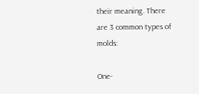their meaning. There are 3 common types of molds:

One-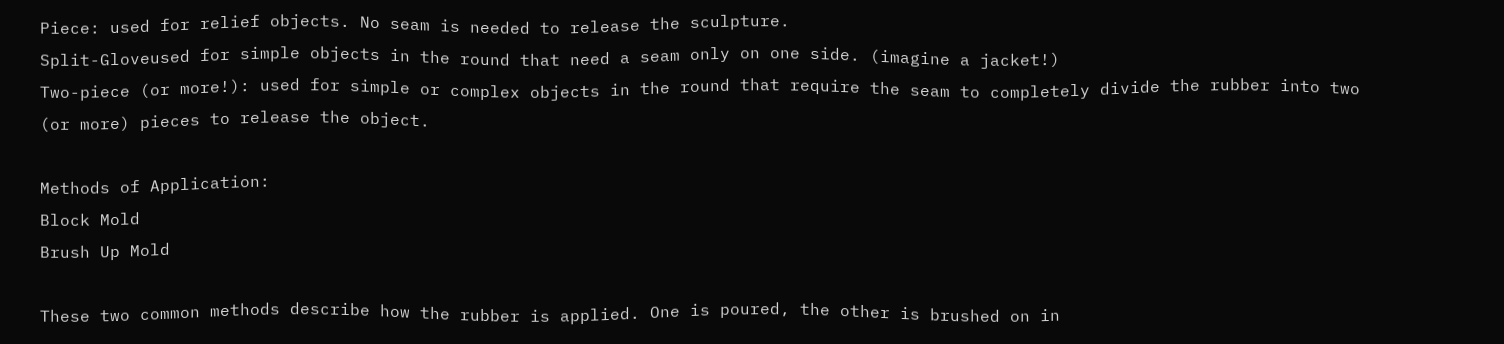Piece: used for relief objects. No seam is needed to release the sculpture.
Split-Gloveused for simple objects in the round that need a seam only on one side. (imagine a jacket!)
Two-piece (or more!): used for simple or complex objects in the round that require the seam to completely divide the rubber into two (or more) pieces to release the object.

Methods of Application:
Block Mold
Brush Up Mold

These two common methods describe how the rubber is applied. One is poured, the other is brushed on in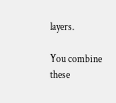layers.

You combine these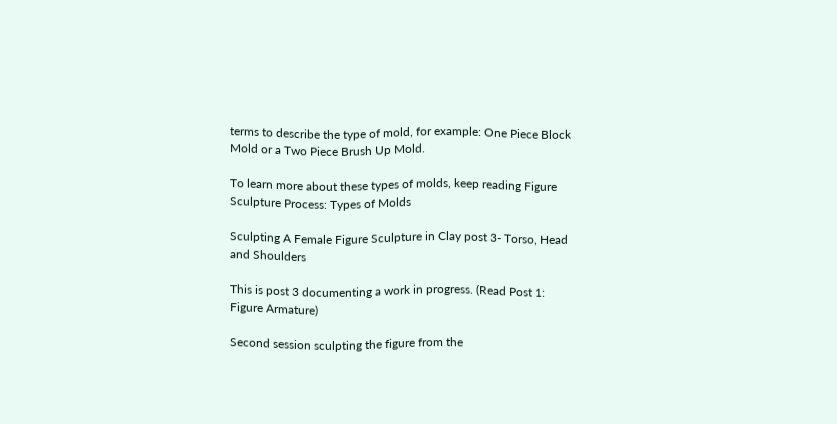terms to describe the type of mold, for example: One Piece Block Mold or a Two Piece Brush Up Mold.

To learn more about these types of molds, keep reading Figure Sculpture Process: Types of Molds

Sculpting A Female Figure Sculpture in Clay post 3- Torso, Head and Shoulders

This is post 3 documenting a work in progress. (Read Post 1: Figure Armature)

Second session sculpting the figure from the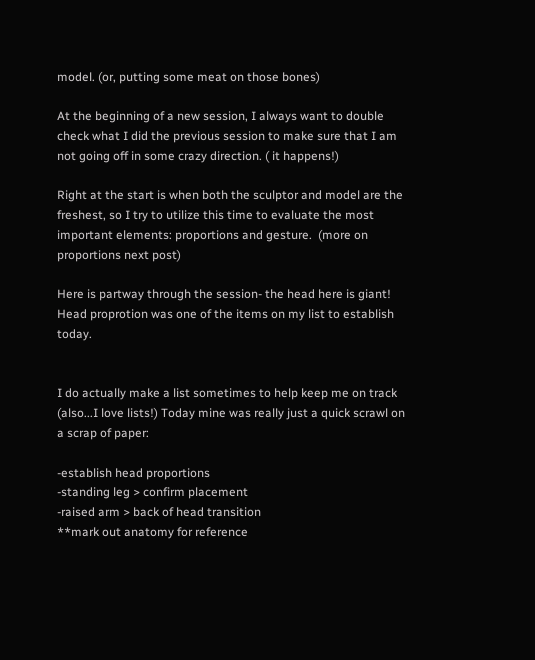model. (or, putting some meat on those bones)

At the beginning of a new session, I always want to double check what I did the previous session to make sure that I am not going off in some crazy direction. ( it happens!)

Right at the start is when both the sculptor and model are the freshest, so I try to utilize this time to evaluate the most important elements: proportions and gesture.  (more on proportions next post)

Here is partway through the session- the head here is giant! Head proprotion was one of the items on my list to establish today.


I do actually make a list sometimes to help keep me on track (also...I love lists!) Today mine was really just a quick scrawl on a scrap of paper:

-establish head proportions
-standing leg > confirm placement
-raised arm > back of head transition
**mark out anatomy for reference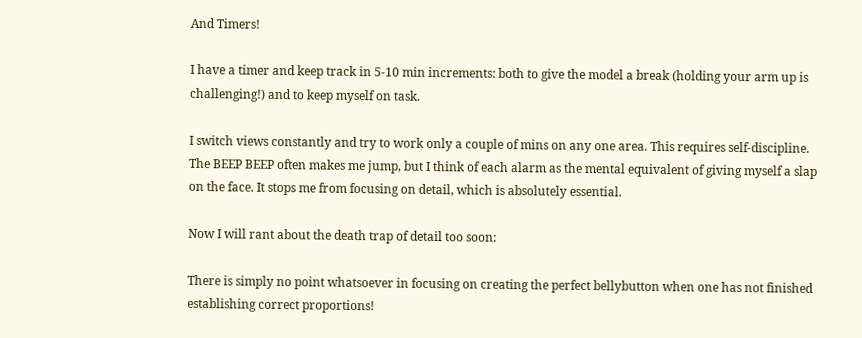And Timers!

I have a timer and keep track in 5-10 min increments: both to give the model a break (holding your arm up is challenging!) and to keep myself on task.

I switch views constantly and try to work only a couple of mins on any one area. This requires self-discipline. The BEEP BEEP often makes me jump, but I think of each alarm as the mental equivalent of giving myself a slap on the face. It stops me from focusing on detail, which is absolutely essential.

Now I will rant about the death trap of detail too soon:

There is simply no point whatsoever in focusing on creating the perfect bellybutton when one has not finished establishing correct proportions!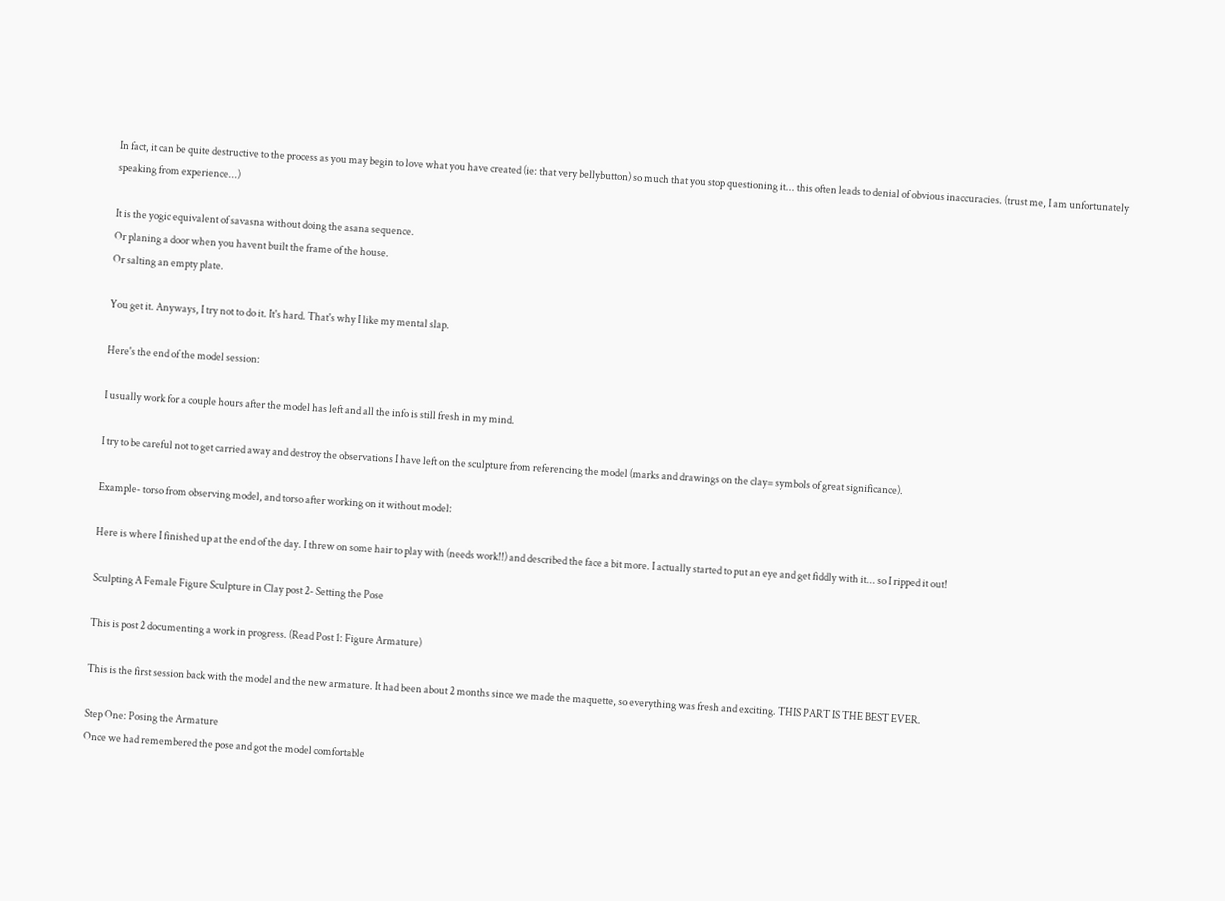In fact, it can be quite destructive to the process as you may begin to love what you have created (ie: that very bellybutton) so much that you stop questioning it... this often leads to denial of obvious inaccuracies. (trust me, I am unfortunately speaking from experience...)

It is the yogic equivalent of savasna without doing the asana sequence.
Or planing a door when you havent built the frame of the house.
Or salting an empty plate.

You get it. Anyways, I try not to do it. It's hard. That's why I like my mental slap.

Here's the end of the model session:

I usually work for a couple hours after the model has left and all the info is still fresh in my mind.

I try to be careful not to get carried away and destroy the observations I have left on the sculpture from referencing the model (marks and drawings on the clay= symbols of great significance).

Example- torso from observing model, and torso after working on it without model:

Here is where I finished up at the end of the day. I threw on some hair to play with (needs work!!) and described the face a bit more. I actually started to put an eye and get fiddly with it... so I ripped it out!

Sculpting A Female Figure Sculpture in Clay post 2- Setting the Pose

This is post 2 documenting a work in progress. (Read Post 1: Figure Armature)

This is the first session back with the model and the new armature. It had been about 2 months since we made the maquette, so everything was fresh and exciting. THIS PART IS THE BEST EVER.

Step One: Posing the Armature
Once we had remembered the pose and got the model comfortable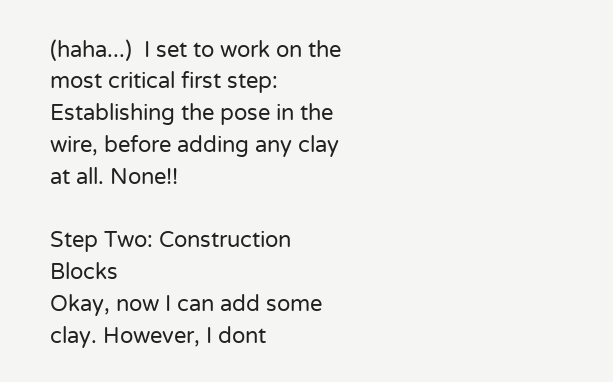(haha...)  I set to work on the most critical first step: Establishing the pose in the wire, before adding any clay at all. None!!

Step Two: Construction Blocks
Okay, now I can add some clay. However, I dont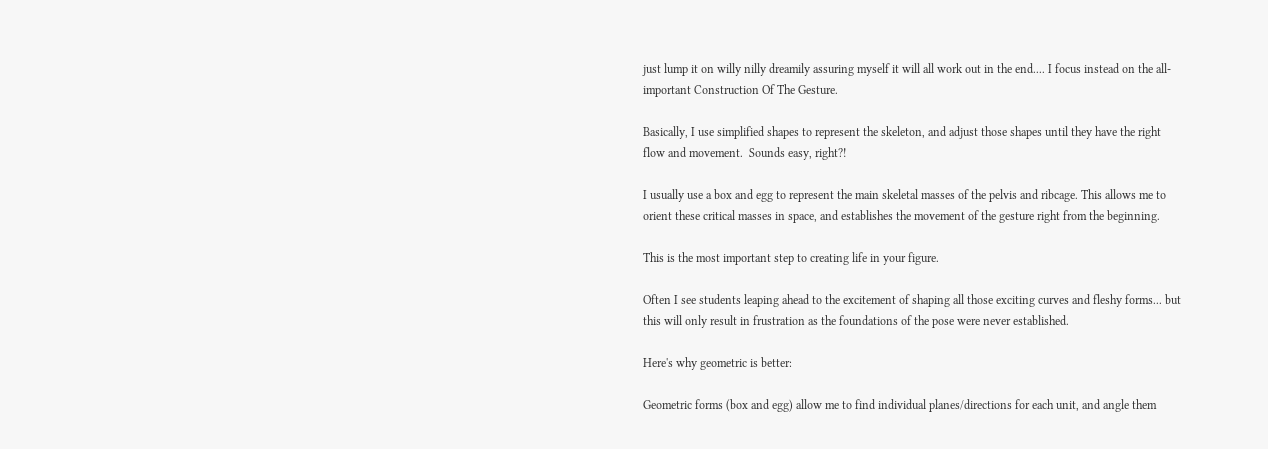just lump it on willy nilly dreamily assuring myself it will all work out in the end.... I focus instead on the all-important Construction Of The Gesture.

Basically, I use simplified shapes to represent the skeleton, and adjust those shapes until they have the right flow and movement.  Sounds easy, right?!

I usually use a box and egg to represent the main skeletal masses of the pelvis and ribcage. This allows me to orient these critical masses in space, and establishes the movement of the gesture right from the beginning.

This is the most important step to creating life in your figure.

Often I see students leaping ahead to the excitement of shaping all those exciting curves and fleshy forms... but this will only result in frustration as the foundations of the pose were never established.

Here's why geometric is better:

Geometric forms (box and egg) allow me to find individual planes/directions for each unit, and angle them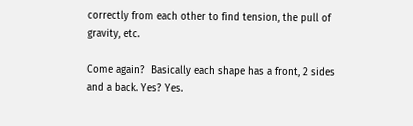correctly from each other to find tension, the pull of gravity, etc.

Come again?  Basically each shape has a front, 2 sides and a back. Yes? Yes.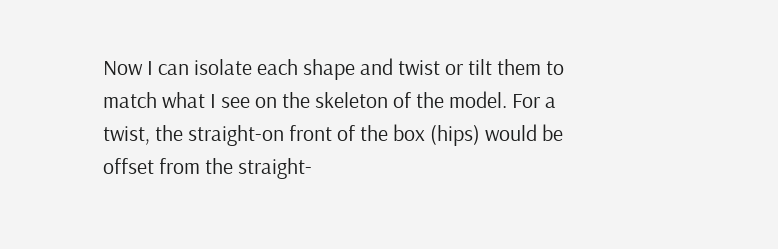Now I can isolate each shape and twist or tilt them to match what I see on the skeleton of the model. For a twist, the straight-on front of the box (hips) would be offset from the straight-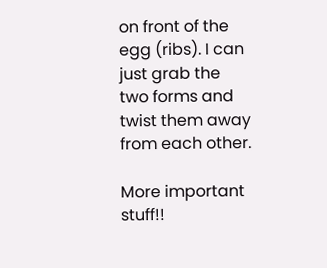on front of the egg (ribs). I can just grab the two forms and twist them away from each other.

More important stuff!!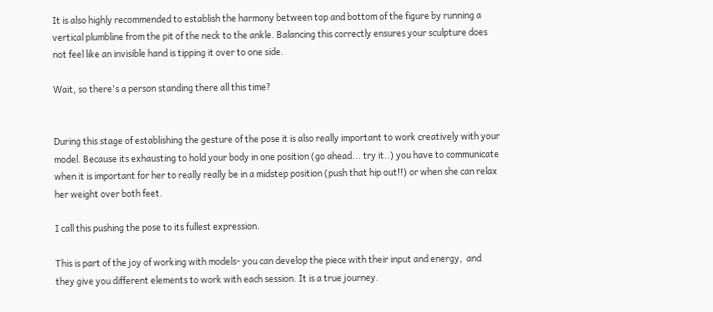It is also highly recommended to establish the harmony between top and bottom of the figure by running a vertical plumbline from the pit of the neck to the ankle. Balancing this correctly ensures your sculpture does not feel like an invisible hand is tipping it over to one side.

Wait, so there's a person standing there all this time?


During this stage of establishing the gesture of the pose it is also really important to work creatively with your model. Because its exhausting to hold your body in one position (go ahead... try it..) you have to communicate when it is important for her to really really be in a midstep position (push that hip out!!) or when she can relax her weight over both feet.

I call this pushing the pose to its fullest expression.

This is part of the joy of working with models- you can develop the piece with their input and energy,  and they give you different elements to work with each session. It is a true journey.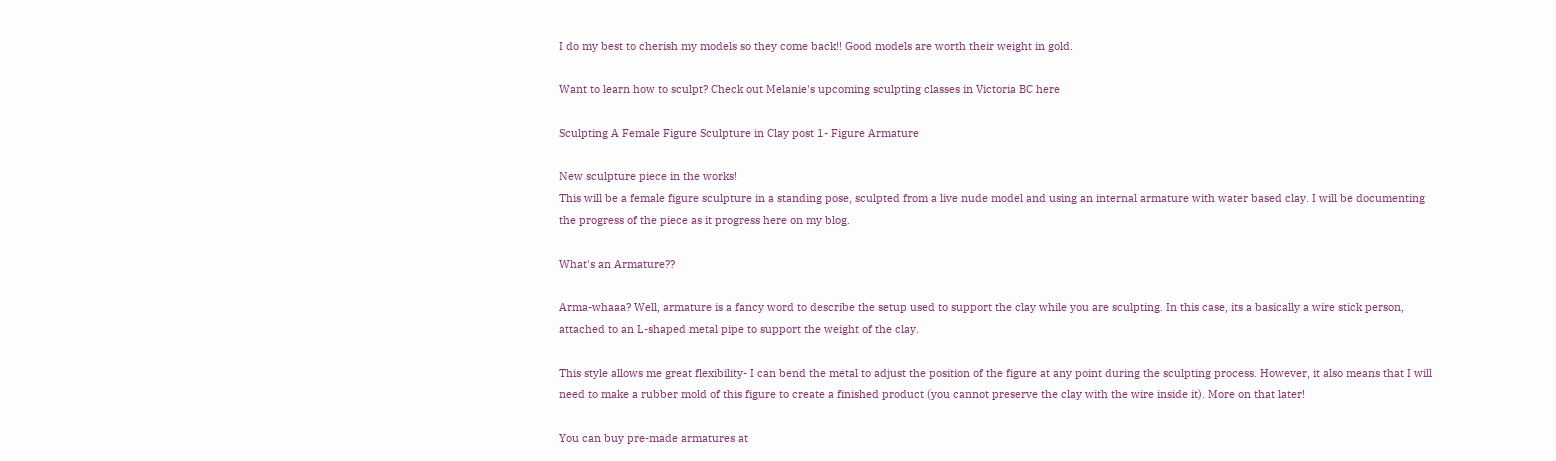I do my best to cherish my models so they come back!! Good models are worth their weight in gold.

Want to learn how to sculpt? Check out Melanie's upcoming sculpting classes in Victoria BC here

Sculpting A Female Figure Sculpture in Clay post 1- Figure Armature

New sculpture piece in the works!
This will be a female figure sculpture in a standing pose, sculpted from a live nude model and using an internal armature with water based clay. I will be documenting the progress of the piece as it progress here on my blog.

What's an Armature??

Arma-whaaa? Well, armature is a fancy word to describe the setup used to support the clay while you are sculpting. In this case, its a basically a wire stick person, attached to an L-shaped metal pipe to support the weight of the clay.

This style allows me great flexibility- I can bend the metal to adjust the position of the figure at any point during the sculpting process. However, it also means that I will need to make a rubber mold of this figure to create a finished product (you cannot preserve the clay with the wire inside it). More on that later!

You can buy pre-made armatures at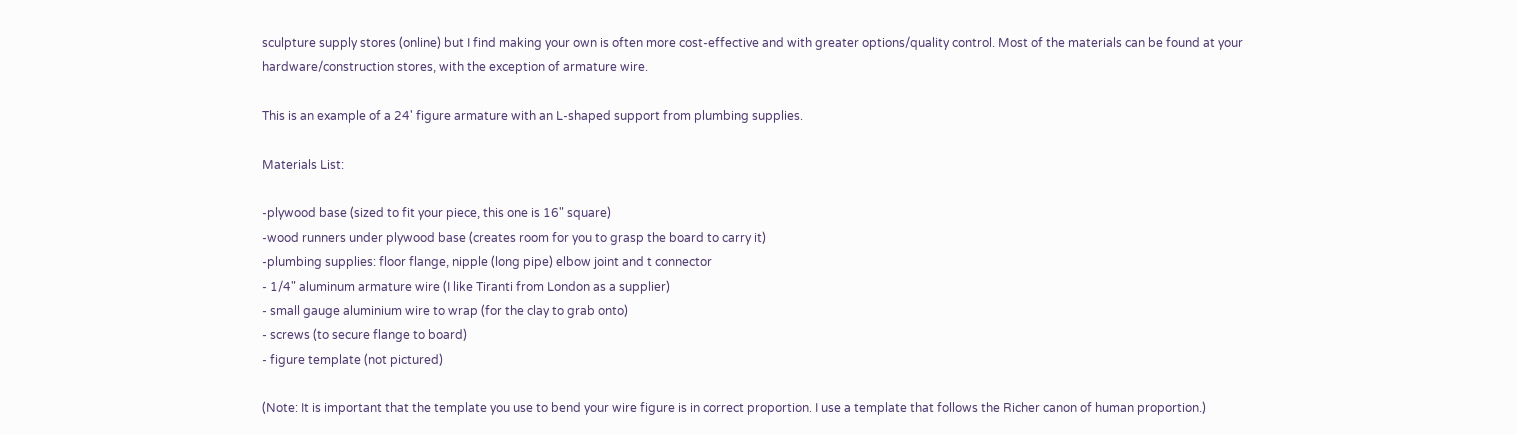sculpture supply stores (online) but I find making your own is often more cost-effective and with greater options/quality control. Most of the materials can be found at your hardware/construction stores, with the exception of armature wire.

This is an example of a 24' figure armature with an L-shaped support from plumbing supplies.

Materials List:

-plywood base (sized to fit your piece, this one is 16" square)
-wood runners under plywood base (creates room for you to grasp the board to carry it)
-plumbing supplies: floor flange, nipple (long pipe) elbow joint and t connector
- 1/4" aluminum armature wire (I like Tiranti from London as a supplier)
- small gauge aluminium wire to wrap (for the clay to grab onto)
- screws (to secure flange to board)
- figure template (not pictured)

(Note: It is important that the template you use to bend your wire figure is in correct proportion. I use a template that follows the Richer canon of human proportion.)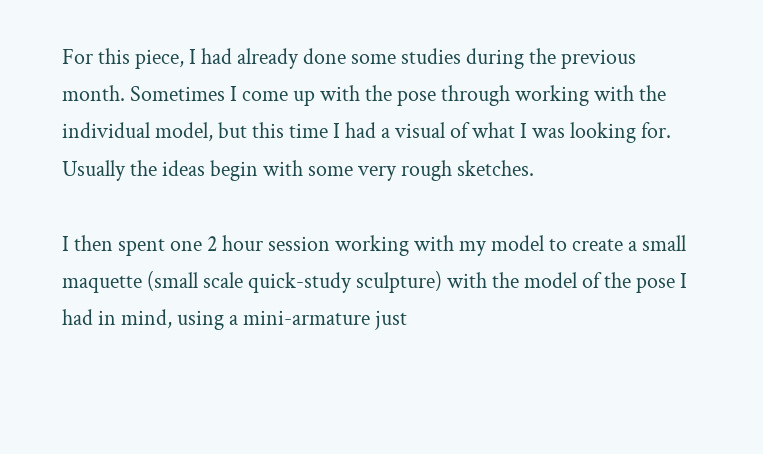For this piece, I had already done some studies during the previous month. Sometimes I come up with the pose through working with the individual model, but this time I had a visual of what I was looking for. Usually the ideas begin with some very rough sketches.

I then spent one 2 hour session working with my model to create a small maquette (small scale quick-study sculpture) with the model of the pose I had in mind, using a mini-armature just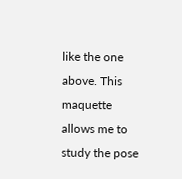like the one above. This maquette allows me to study the pose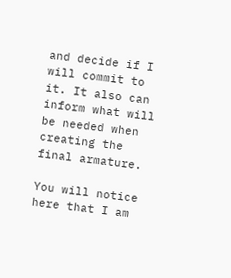and decide if I will commit to it. It also can inform what will be needed when creating the final armature.

You will notice here that I am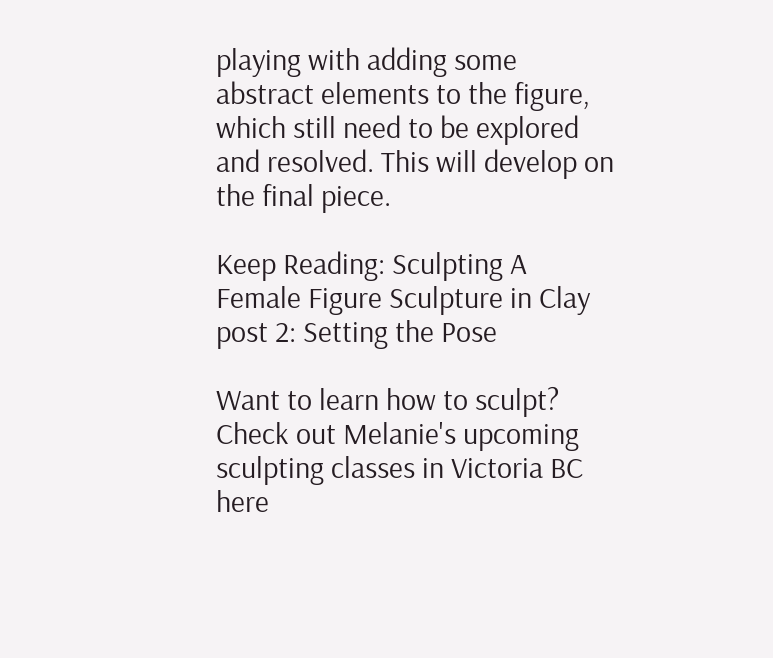playing with adding some abstract elements to the figure, which still need to be explored and resolved. This will develop on the final piece.

Keep Reading: Sculpting A Female Figure Sculpture in Clay post 2: Setting the Pose

Want to learn how to sculpt? Check out Melanie's upcoming sculpting classes in Victoria BC here